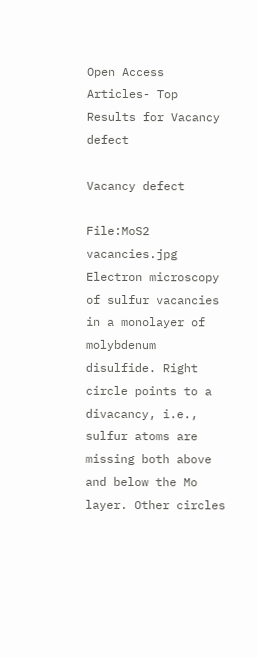Open Access Articles- Top Results for Vacancy defect

Vacancy defect

File:MoS2 vacancies.jpg
Electron microscopy of sulfur vacancies in a monolayer of molybdenum disulfide. Right circle points to a divacancy, i.e., sulfur atoms are missing both above and below the Mo layer. Other circles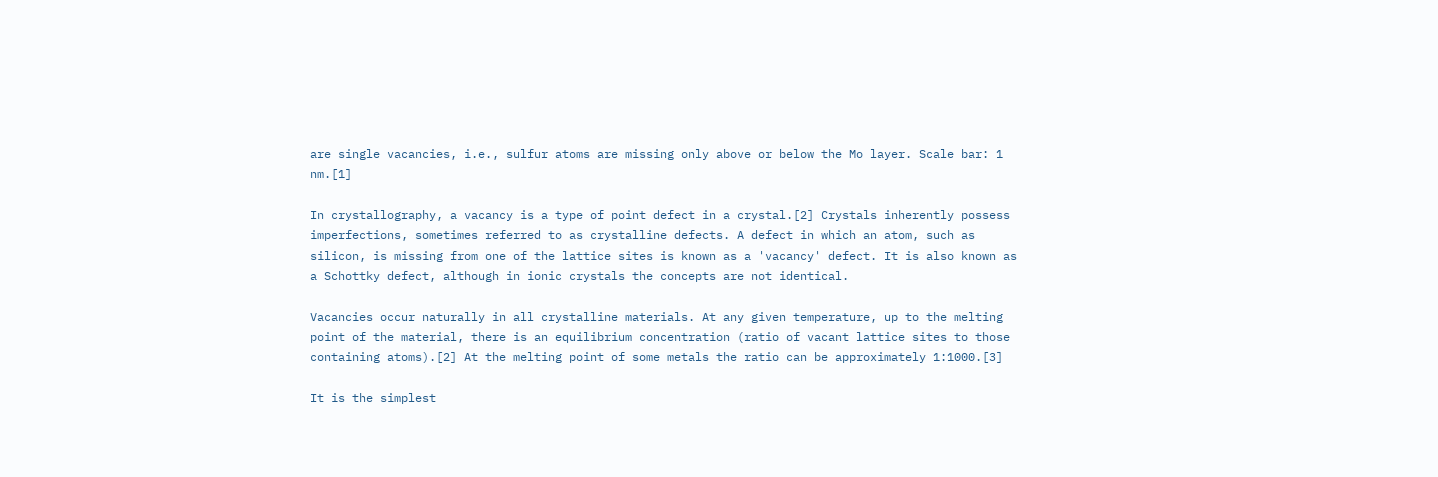are single vacancies, i.e., sulfur atoms are missing only above or below the Mo layer. Scale bar: 1 nm.[1]

In crystallography, a vacancy is a type of point defect in a crystal.[2] Crystals inherently possess imperfections, sometimes referred to as crystalline defects. A defect in which an atom, such as silicon, is missing from one of the lattice sites is known as a 'vacancy' defect. It is also known as a Schottky defect, although in ionic crystals the concepts are not identical.

Vacancies occur naturally in all crystalline materials. At any given temperature, up to the melting point of the material, there is an equilibrium concentration (ratio of vacant lattice sites to those containing atoms).[2] At the melting point of some metals the ratio can be approximately 1:1000.[3]

It is the simplest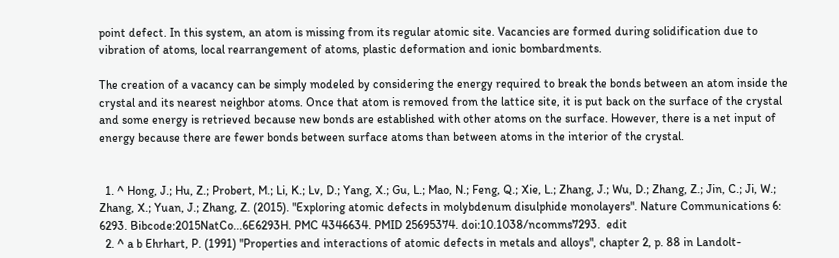point defect. In this system, an atom is missing from its regular atomic site. Vacancies are formed during solidification due to vibration of atoms, local rearrangement of atoms, plastic deformation and ionic bombardments.

The creation of a vacancy can be simply modeled by considering the energy required to break the bonds between an atom inside the crystal and its nearest neighbor atoms. Once that atom is removed from the lattice site, it is put back on the surface of the crystal and some energy is retrieved because new bonds are established with other atoms on the surface. However, there is a net input of energy because there are fewer bonds between surface atoms than between atoms in the interior of the crystal.


  1. ^ Hong, J.; Hu, Z.; Probert, M.; Li, K.; Lv, D.; Yang, X.; Gu, L.; Mao, N.; Feng, Q.; Xie, L.; Zhang, J.; Wu, D.; Zhang, Z.; Jin, C.; Ji, W.; Zhang, X.; Yuan, J.; Zhang, Z. (2015). "Exploring atomic defects in molybdenum disulphide monolayers". Nature Communications 6: 6293. Bibcode:2015NatCo...6E6293H. PMC 4346634. PMID 25695374. doi:10.1038/ncomms7293.  edit
  2. ^ a b Ehrhart, P. (1991) "Properties and interactions of atomic defects in metals and alloys", chapter 2, p. 88 in Landolt-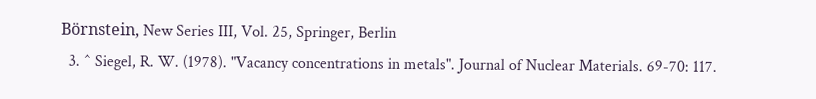Börnstein, New Series III, Vol. 25, Springer, Berlin
  3. ^ Siegel, R. W. (1978). "Vacancy concentrations in metals". Journal of Nuclear Materials. 69-70: 117.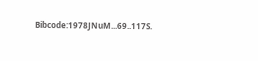Bibcode:1978JNuM...69..117S.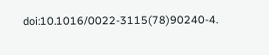doi:10.1016/0022-3115(78)90240-4.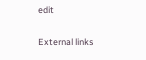edit

External links